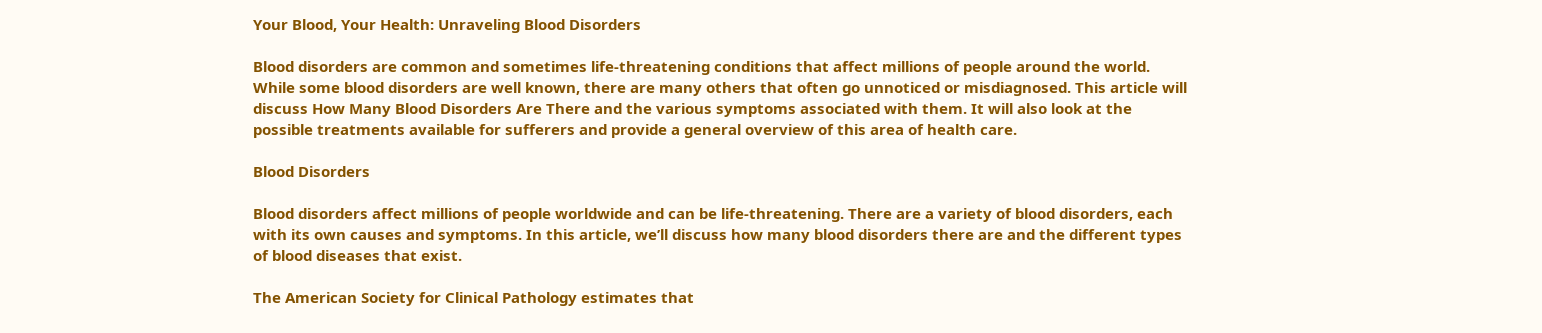Your Blood, Your Health: Unraveling Blood Disorders

Blood disorders are common and sometimes life-threatening conditions that affect millions of people around the world. While some blood disorders are well known, there are many others that often go unnoticed or misdiagnosed. This article will discuss How Many Blood Disorders Are There and the various symptoms associated with them. It will also look at the possible treatments available for sufferers and provide a general overview of this area of health care.

Blood Disorders

Blood disorders affect millions of people worldwide and can be life-threatening. There are a variety of blood disorders, each with its own causes and symptoms. In this article, we’ll discuss how many blood disorders there are and the different types of blood diseases that exist.

The American Society for Clinical Pathology estimates that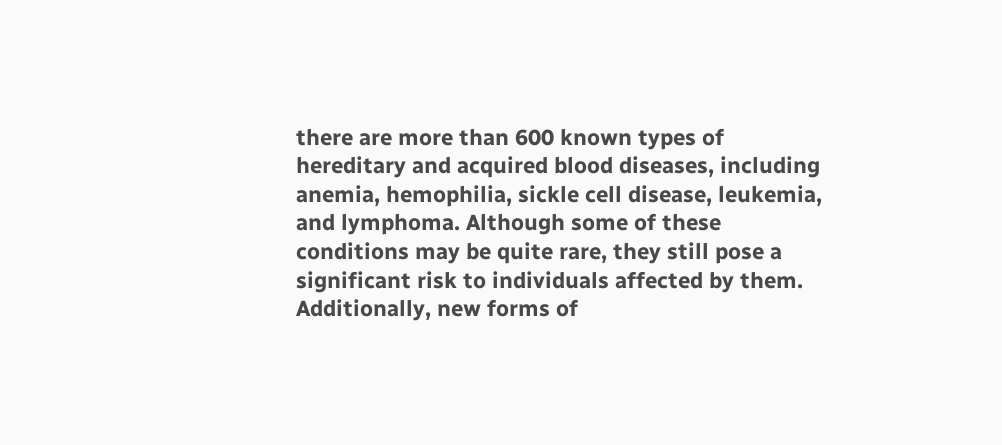there are more than 600 known types of hereditary and acquired blood diseases, including anemia, hemophilia, sickle cell disease, leukemia, and lymphoma. Although some of these conditions may be quite rare, they still pose a significant risk to individuals affected by them. Additionally, new forms of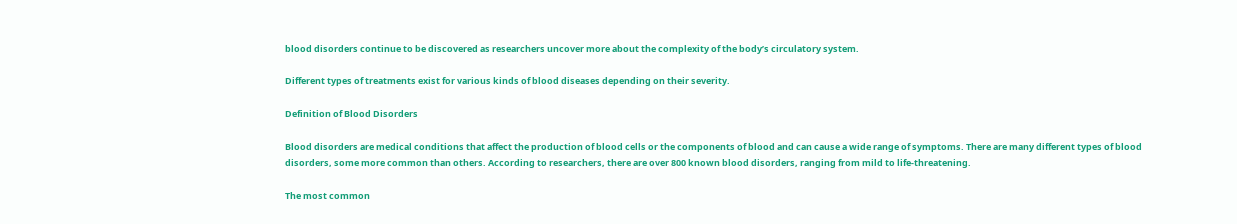blood disorders continue to be discovered as researchers uncover more about the complexity of the body’s circulatory system.

Different types of treatments exist for various kinds of blood diseases depending on their severity.

Definition of Blood Disorders

Blood disorders are medical conditions that affect the production of blood cells or the components of blood and can cause a wide range of symptoms. There are many different types of blood disorders, some more common than others. According to researchers, there are over 800 known blood disorders, ranging from mild to life-threatening.

The most common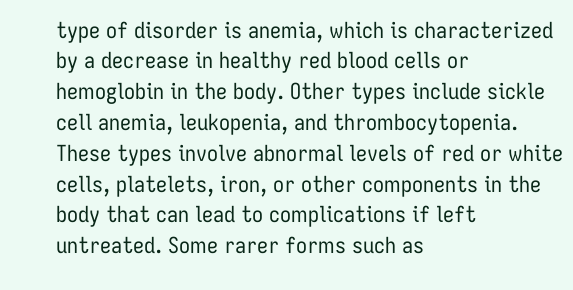type of disorder is anemia, which is characterized by a decrease in healthy red blood cells or hemoglobin in the body. Other types include sickle cell anemia, leukopenia, and thrombocytopenia. These types involve abnormal levels of red or white cells, platelets, iron, or other components in the body that can lead to complications if left untreated. Some rarer forms such as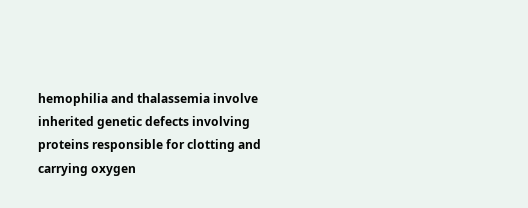hemophilia and thalassemia involve inherited genetic defects involving proteins responsible for clotting and carrying oxygen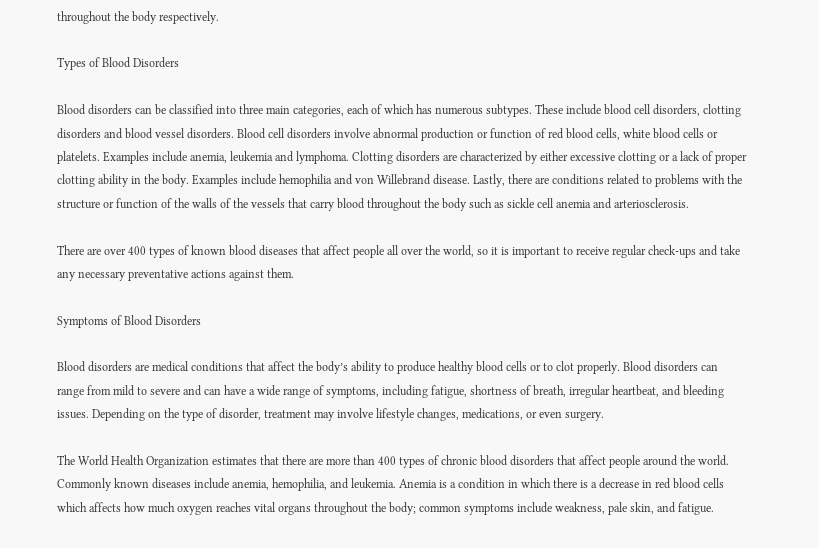throughout the body respectively.

Types of Blood Disorders

Blood disorders can be classified into three main categories, each of which has numerous subtypes. These include blood cell disorders, clotting disorders and blood vessel disorders. Blood cell disorders involve abnormal production or function of red blood cells, white blood cells or platelets. Examples include anemia, leukemia and lymphoma. Clotting disorders are characterized by either excessive clotting or a lack of proper clotting ability in the body. Examples include hemophilia and von Willebrand disease. Lastly, there are conditions related to problems with the structure or function of the walls of the vessels that carry blood throughout the body such as sickle cell anemia and arteriosclerosis.

There are over 400 types of known blood diseases that affect people all over the world, so it is important to receive regular check-ups and take any necessary preventative actions against them.

Symptoms of Blood Disorders

Blood disorders are medical conditions that affect the body’s ability to produce healthy blood cells or to clot properly. Blood disorders can range from mild to severe and can have a wide range of symptoms, including fatigue, shortness of breath, irregular heartbeat, and bleeding issues. Depending on the type of disorder, treatment may involve lifestyle changes, medications, or even surgery.

The World Health Organization estimates that there are more than 400 types of chronic blood disorders that affect people around the world. Commonly known diseases include anemia, hemophilia, and leukemia. Anemia is a condition in which there is a decrease in red blood cells which affects how much oxygen reaches vital organs throughout the body; common symptoms include weakness, pale skin, and fatigue.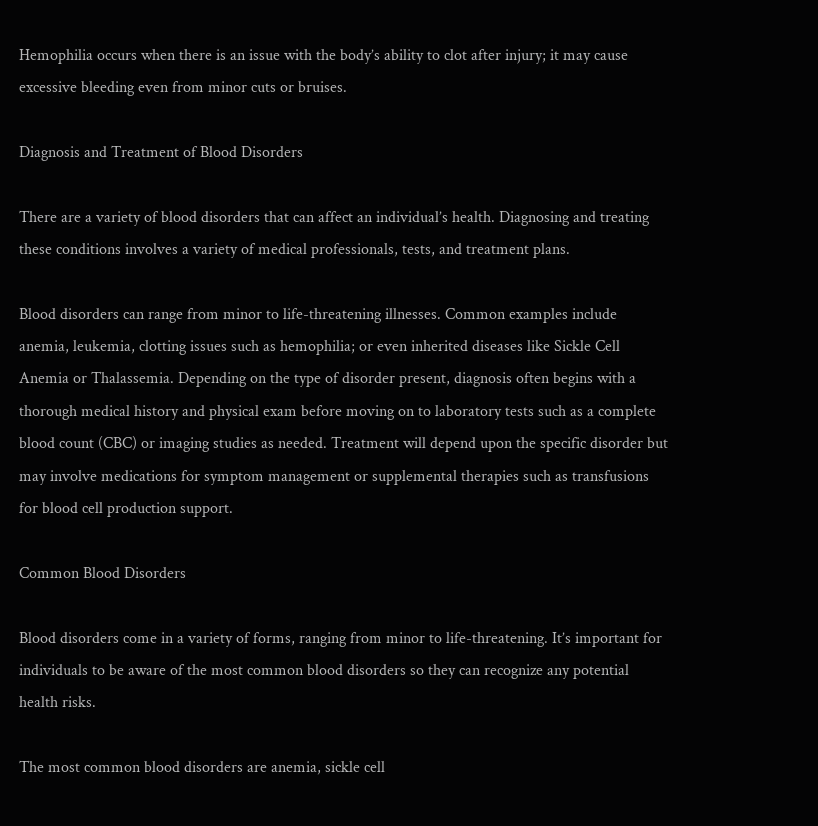Hemophilia occurs when there is an issue with the body’s ability to clot after injury; it may cause excessive bleeding even from minor cuts or bruises.

Diagnosis and Treatment of Blood Disorders

There are a variety of blood disorders that can affect an individual’s health. Diagnosing and treating these conditions involves a variety of medical professionals, tests, and treatment plans.

Blood disorders can range from minor to life-threatening illnesses. Common examples include anemia, leukemia, clotting issues such as hemophilia; or even inherited diseases like Sickle Cell Anemia or Thalassemia. Depending on the type of disorder present, diagnosis often begins with a thorough medical history and physical exam before moving on to laboratory tests such as a complete blood count (CBC) or imaging studies as needed. Treatment will depend upon the specific disorder but may involve medications for symptom management or supplemental therapies such as transfusions for blood cell production support.

Common Blood Disorders

Blood disorders come in a variety of forms, ranging from minor to life-threatening. It’s important for individuals to be aware of the most common blood disorders so they can recognize any potential health risks.

The most common blood disorders are anemia, sickle cell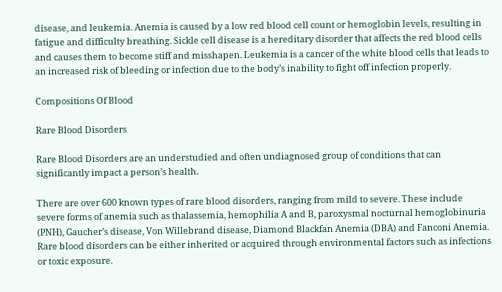disease, and leukemia. Anemia is caused by a low red blood cell count or hemoglobin levels, resulting in fatigue and difficulty breathing. Sickle cell disease is a hereditary disorder that affects the red blood cells and causes them to become stiff and misshapen. Leukemia is a cancer of the white blood cells that leads to an increased risk of bleeding or infection due to the body’s inability to fight off infection properly.

Compositions Of Blood

Rare Blood Disorders

Rare Blood Disorders are an understudied and often undiagnosed group of conditions that can significantly impact a person’s health.

There are over 600 known types of rare blood disorders, ranging from mild to severe. These include severe forms of anemia such as thalassemia, hemophilia A and B, paroxysmal nocturnal hemoglobinuria (PNH), Gaucher’s disease, Von Willebrand disease, Diamond Blackfan Anemia (DBA) and Fanconi Anemia. Rare blood disorders can be either inherited or acquired through environmental factors such as infections or toxic exposure.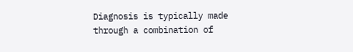Diagnosis is typically made through a combination of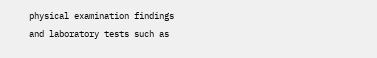physical examination findings and laboratory tests such as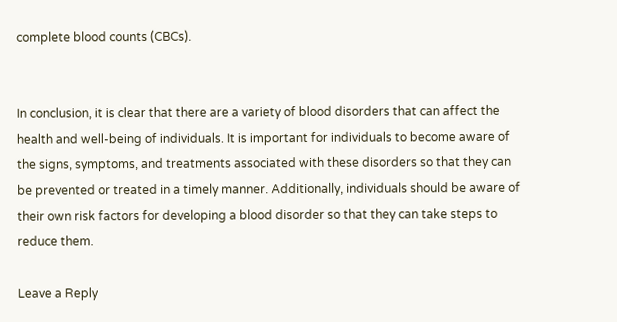complete blood counts (CBCs).


In conclusion, it is clear that there are a variety of blood disorders that can affect the health and well-being of individuals. It is important for individuals to become aware of the signs, symptoms, and treatments associated with these disorders so that they can be prevented or treated in a timely manner. Additionally, individuals should be aware of their own risk factors for developing a blood disorder so that they can take steps to reduce them.

Leave a Reply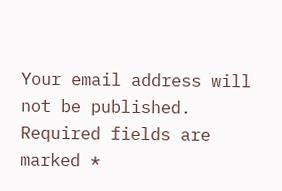Your email address will not be published. Required fields are marked *